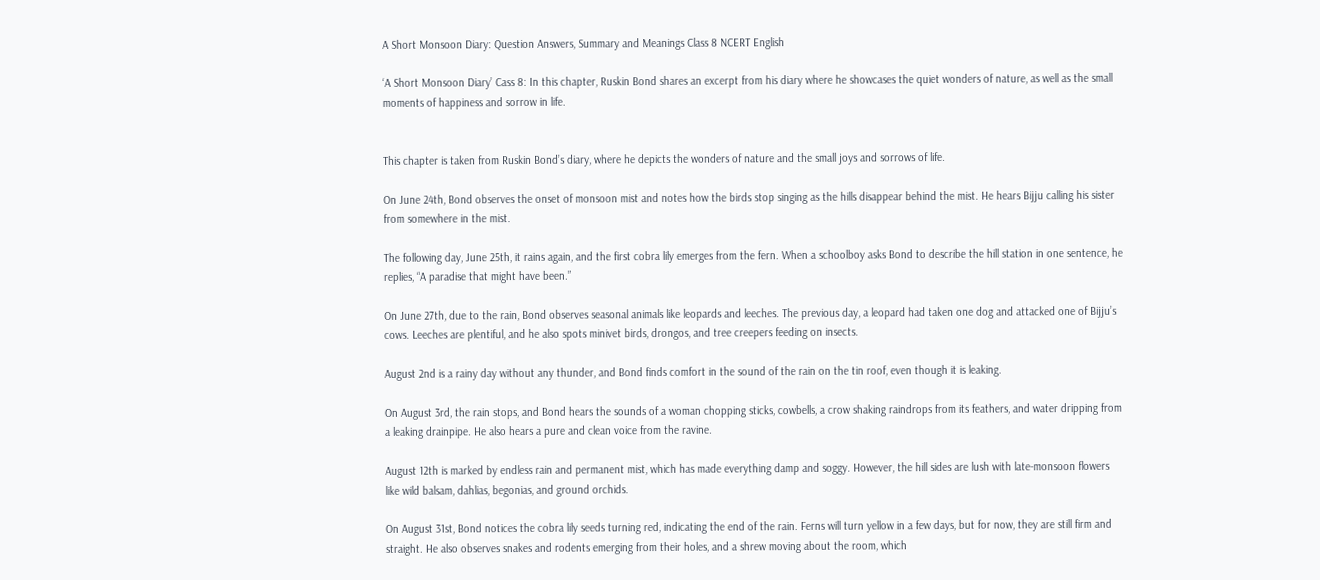A Short Monsoon Diary: Question Answers, Summary and Meanings Class 8 NCERT English

‘A Short Monsoon Diary’ Cass 8: In this chapter, Ruskin Bond shares an excerpt from his diary where he showcases the quiet wonders of nature, as well as the small moments of happiness and sorrow in life.


This chapter is taken from Ruskin Bond’s diary, where he depicts the wonders of nature and the small joys and sorrows of life.

On June 24th, Bond observes the onset of monsoon mist and notes how the birds stop singing as the hills disappear behind the mist. He hears Bijju calling his sister from somewhere in the mist.

The following day, June 25th, it rains again, and the first cobra lily emerges from the fern. When a schoolboy asks Bond to describe the hill station in one sentence, he replies, “A paradise that might have been.”

On June 27th, due to the rain, Bond observes seasonal animals like leopards and leeches. The previous day, a leopard had taken one dog and attacked one of Bijju’s cows. Leeches are plentiful, and he also spots minivet birds, drongos, and tree creepers feeding on insects.

August 2nd is a rainy day without any thunder, and Bond finds comfort in the sound of the rain on the tin roof, even though it is leaking.

On August 3rd, the rain stops, and Bond hears the sounds of a woman chopping sticks, cowbells, a crow shaking raindrops from its feathers, and water dripping from a leaking drainpipe. He also hears a pure and clean voice from the ravine.

August 12th is marked by endless rain and permanent mist, which has made everything damp and soggy. However, the hill sides are lush with late-monsoon flowers like wild balsam, dahlias, begonias, and ground orchids.

On August 31st, Bond notices the cobra lily seeds turning red, indicating the end of the rain. Ferns will turn yellow in a few days, but for now, they are still firm and straight. He also observes snakes and rodents emerging from their holes, and a shrew moving about the room, which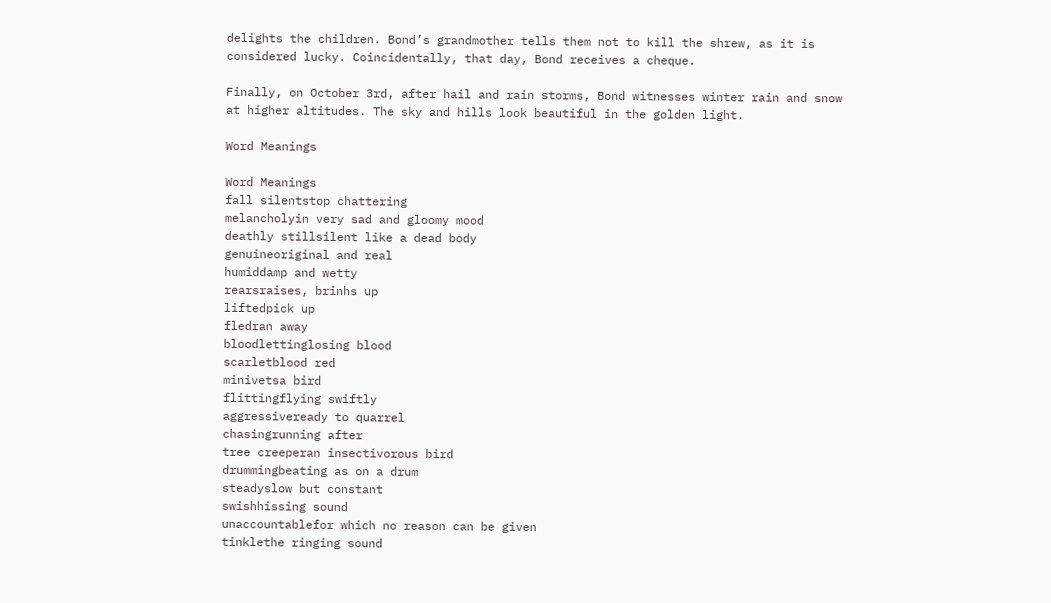delights the children. Bond’s grandmother tells them not to kill the shrew, as it is considered lucky. Coincidentally, that day, Bond receives a cheque.

Finally, on October 3rd, after hail and rain storms, Bond witnesses winter rain and snow at higher altitudes. The sky and hills look beautiful in the golden light.

Word Meanings

Word Meanings
fall silentstop chattering
melancholyin very sad and gloomy mood
deathly stillsilent like a dead body
genuineoriginal and real
humiddamp and wetty
rearsraises, brinhs up
liftedpick up
fledran away
bloodlettinglosing blood
scarletblood red
minivetsa bird
flittingflying swiftly
aggressiveready to quarrel
chasingrunning after
tree creeperan insectivorous bird
drummingbeating as on a drum
steadyslow but constant
swishhissing sound
unaccountablefor which no reason can be given
tinklethe ringing sound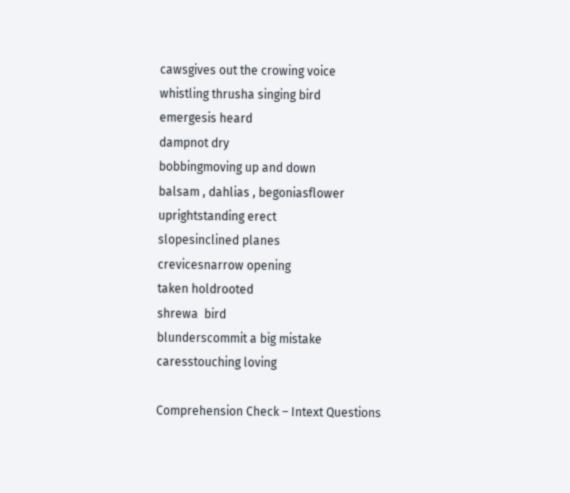cawsgives out the crowing voice
whistling thrusha singing bird
emergesis heard
dampnot dry
bobbingmoving up and down
balsam , dahlias , begoniasflower
uprightstanding erect
slopesinclined planes
crevicesnarrow opening
taken holdrooted
shrewa  bird
blunderscommit a big mistake
caresstouching loving

Comprehension Check – Intext Questions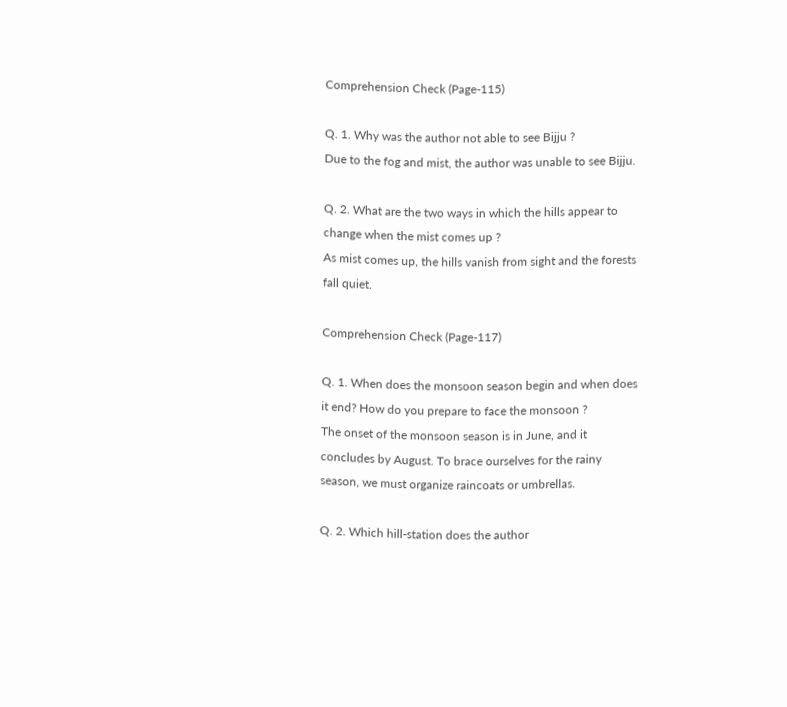Comprehension Check (Page-115)

Q. 1. Why was the author not able to see Bijju ?
Due to the fog and mist, the author was unable to see Bijju.

Q. 2. What are the two ways in which the hills appear to change when the mist comes up ?
As mist comes up, the hills vanish from sight and the forests fall quiet.

Comprehension Check (Page-117)

Q. 1. When does the monsoon season begin and when does it end? How do you prepare to face the monsoon ?
The onset of the monsoon season is in June, and it concludes by August. To brace ourselves for the rainy season, we must organize raincoats or umbrellas.

Q. 2. Which hill-station does the author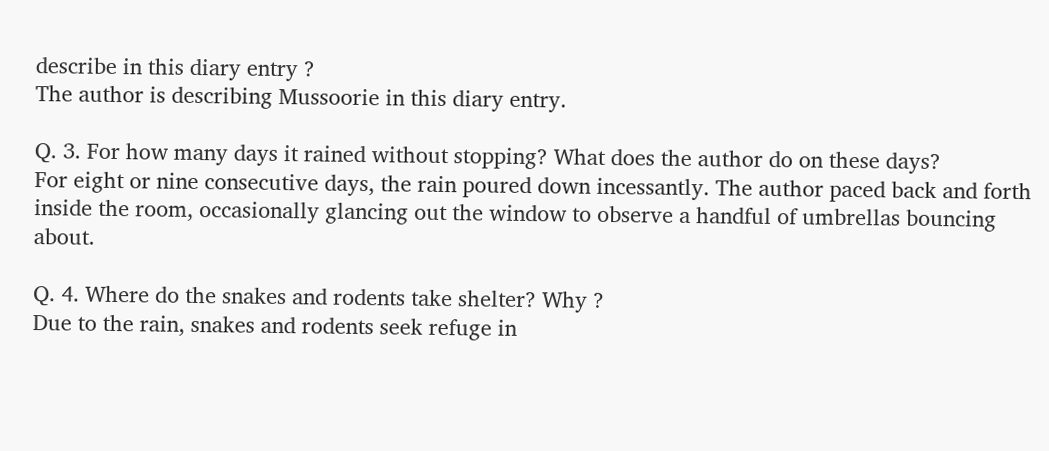describe in this diary entry ?
The author is describing Mussoorie in this diary entry.

Q. 3. For how many days it rained without stopping? What does the author do on these days?
For eight or nine consecutive days, the rain poured down incessantly. The author paced back and forth inside the room, occasionally glancing out the window to observe a handful of umbrellas bouncing about.

Q. 4. Where do the snakes and rodents take shelter? Why ?
Due to the rain, snakes and rodents seek refuge in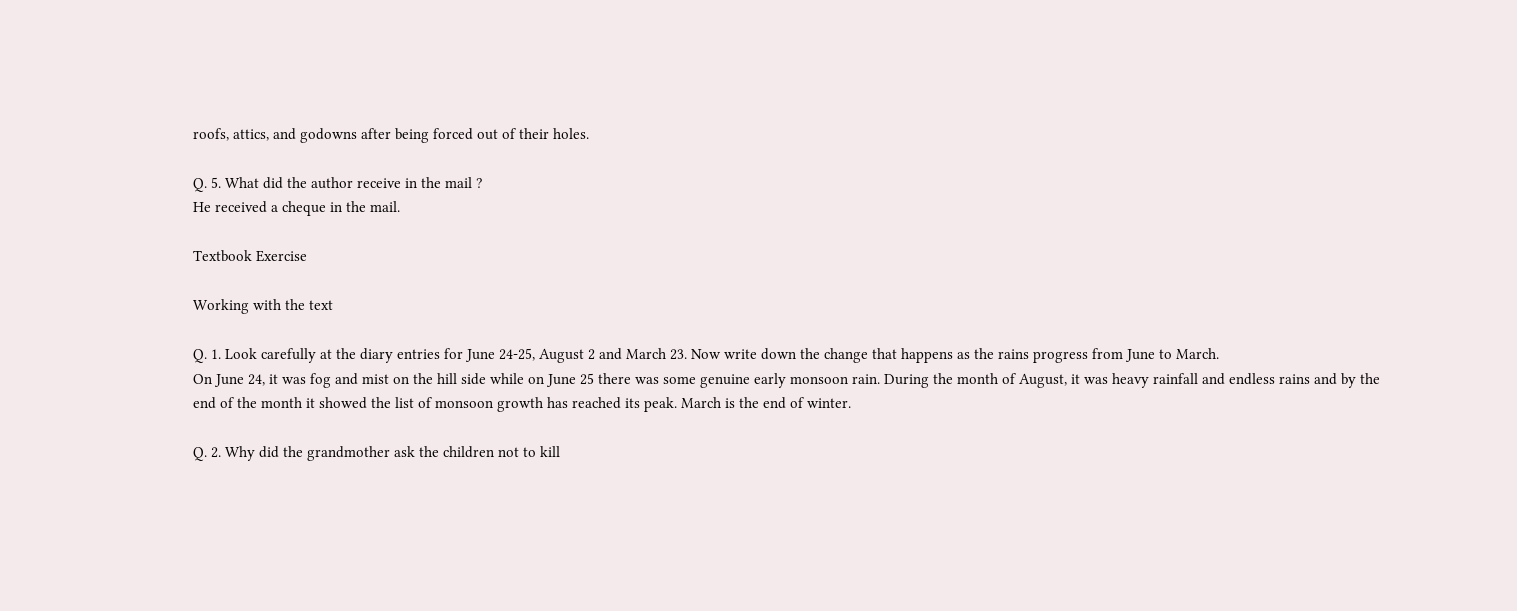roofs, attics, and godowns after being forced out of their holes.

Q. 5. What did the author receive in the mail ?
He received a cheque in the mail.

Textbook Exercise

Working with the text

Q. 1. Look carefully at the diary entries for June 24-25, August 2 and March 23. Now write down the change that happens as the rains progress from June to March.
On June 24, it was fog and mist on the hill side while on June 25 there was some genuine early monsoon rain. During the month of August, it was heavy rainfall and endless rains and by the end of the month it showed the list of monsoon growth has reached its peak. March is the end of winter.

Q. 2. Why did the grandmother ask the children not to kill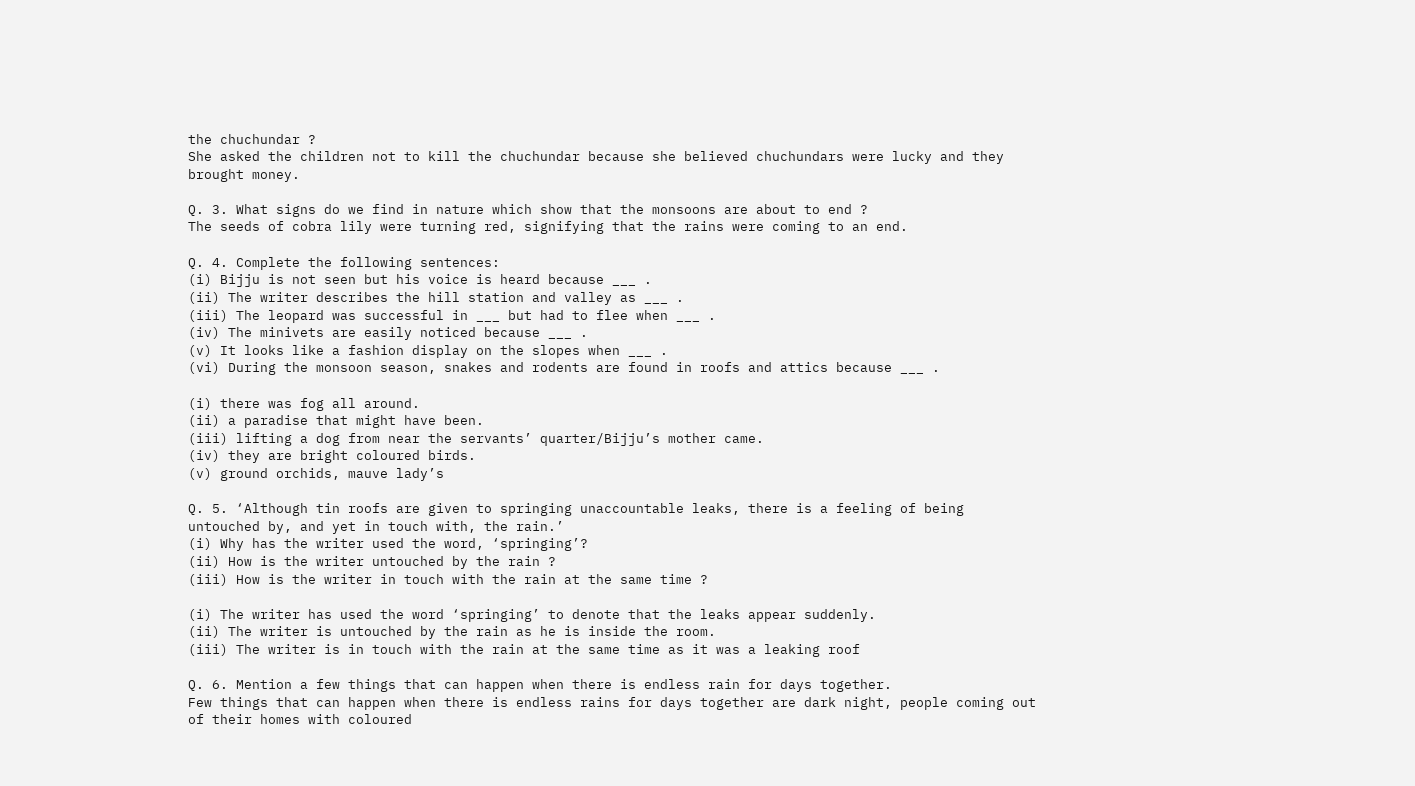the chuchundar ?
She asked the children not to kill the chuchundar because she believed chuchundars were lucky and they brought money.

Q. 3. What signs do we find in nature which show that the monsoons are about to end ?
The seeds of cobra lily were turning red, signifying that the rains were coming to an end.

Q. 4. Complete the following sentences:
(i) Bijju is not seen but his voice is heard because ___ .
(ii) The writer describes the hill station and valley as ___ .
(iii) The leopard was successful in ___ but had to flee when ___ .
(iv) The minivets are easily noticed because ___ .
(v) It looks like a fashion display on the slopes when ___ .
(vi) During the monsoon season, snakes and rodents are found in roofs and attics because ___ .

(i) there was fog all around.
(ii) a paradise that might have been.
(iii) lifting a dog from near the servants’ quarter/Bijju’s mother came.
(iv) they are bright coloured birds.
(v) ground orchids, mauve lady’s

Q. 5. ‘Although tin roofs are given to springing unaccountable leaks, there is a feeling of being untouched by, and yet in touch with, the rain.’
(i) Why has the writer used the word, ‘springing’?
(ii) How is the writer untouched by the rain ?
(iii) How is the writer in touch with the rain at the same time ?

(i) The writer has used the word ‘springing’ to denote that the leaks appear suddenly.
(ii) The writer is untouched by the rain as he is inside the room.
(iii) The writer is in touch with the rain at the same time as it was a leaking roof

Q. 6. Mention a few things that can happen when there is endless rain for days together.
Few things that can happen when there is endless rains for days together are dark night, people coming out of their homes with coloured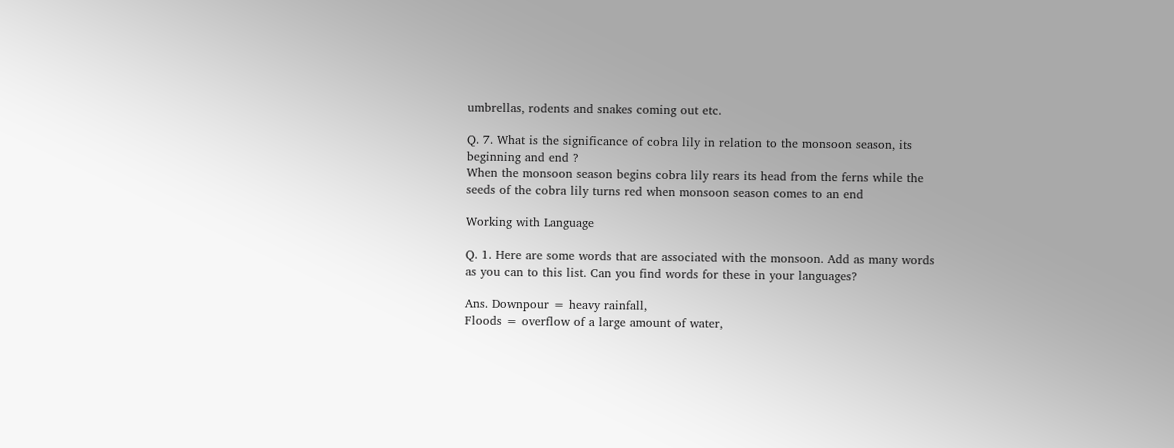umbrellas, rodents and snakes coming out etc.

Q. 7. What is the significance of cobra lily in relation to the monsoon season, its beginning and end ?
When the monsoon season begins cobra lily rears its head from the ferns while the seeds of the cobra lily turns red when monsoon season comes to an end

Working with Language

Q. 1. Here are some words that are associated with the monsoon. Add as many words as you can to this list. Can you find words for these in your languages?

Ans. Downpour = heavy rainfall,
Floods = overflow of a large amount of water,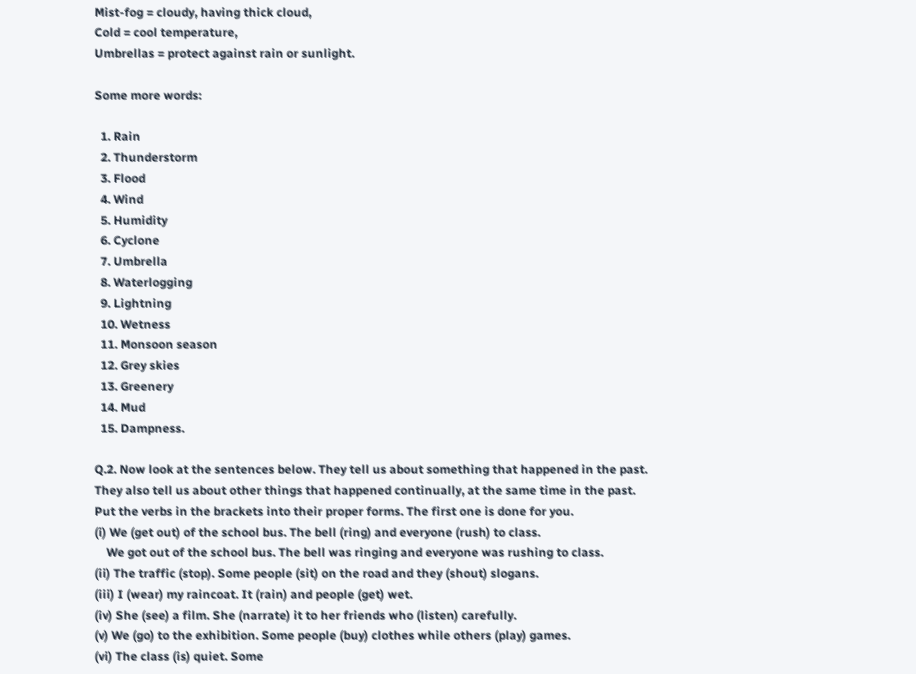Mist-fog = cloudy, having thick cloud,
Cold = cool temperature,
Umbrellas = protect against rain or sunlight.

Some more words:

  1. Rain
  2. Thunderstorm
  3. Flood
  4. Wind
  5. Humidity
  6. Cyclone
  7. Umbrella
  8. Waterlogging
  9. Lightning
  10. Wetness
  11. Monsoon season
  12. Grey skies
  13. Greenery
  14. Mud
  15. Dampness.

Q.2. Now look at the sentences below. They tell us about something that happened in the past. They also tell us about other things that happened continually, at the same time in the past.
Put the verbs in the brackets into their proper forms. The first one is done for you.
(i) We (get out) of the school bus. The bell (ring) and everyone (rush) to class.
    We got out of the school bus. The bell was ringing and everyone was rushing to class.
(ii) The traffic (stop). Some people (sit) on the road and they (shout) slogans.
(iii) I (wear) my raincoat. It (rain) and people (get) wet.
(iv) She (see) a film. She (narrate) it to her friends who (listen) carefully.
(v) We (go) to the exhibition. Some people (buy) clothes while others (play) games.
(vi) The class (is) quiet. Some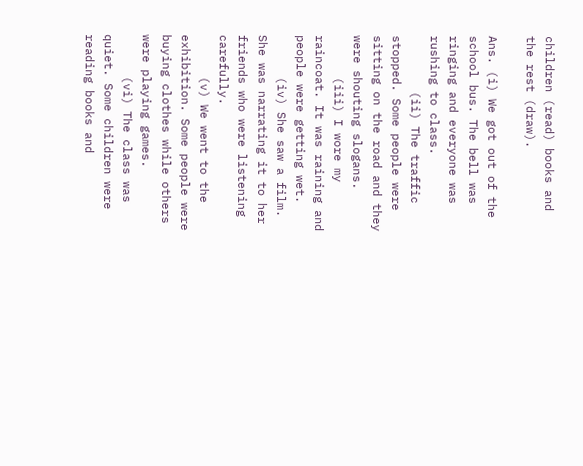children (read) books and the rest (draw).

Ans. (i) We got out of the school bus. The bell was ringing and everyone was rushing to class.
        (ii) The traffic stopped. Some people were sitting on the road and they were shouting slogans.
      (iii) I wore my raincoat. It was raining and people were getting wet.
      (iv) She saw a film. She was narrating it to her friends who were listening carefully.
      (v) We went to the exhibition. Some people were buying clothes while others were playing games.
      (vi) The class was quiet. Some children were reading books and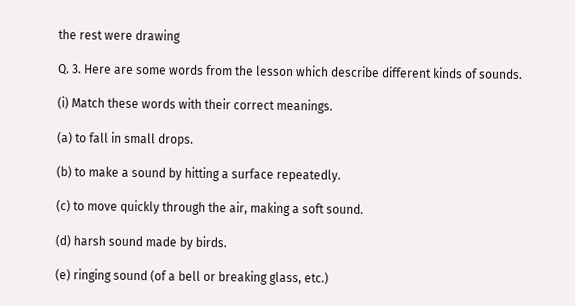the rest were drawing

Q. 3. Here are some words from the lesson which describe different kinds of sounds.

(i) Match these words with their correct meanings.

(a) to fall in small drops.

(b) to make a sound by hitting a surface repeatedly.

(c) to move quickly through the air, making a soft sound.

(d) harsh sound made by birds.

(e) ringing sound (of a bell or breaking glass, etc.)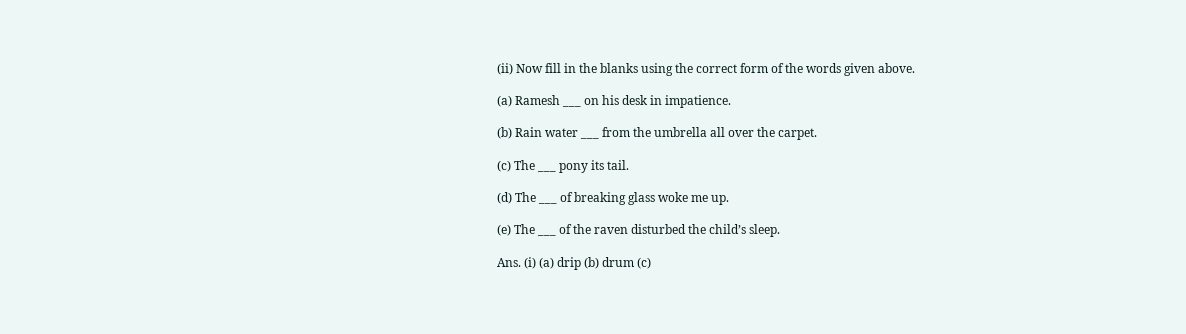(ii) Now fill in the blanks using the correct form of the words given above.

(a) Ramesh ___ on his desk in impatience.

(b) Rain water ___ from the umbrella all over the carpet.

(c) The ___ pony its tail.

(d) The ___ of breaking glass woke me up.

(e) The ___ of the raven disturbed the child’s sleep.

Ans. (i) (a) drip (b) drum (c)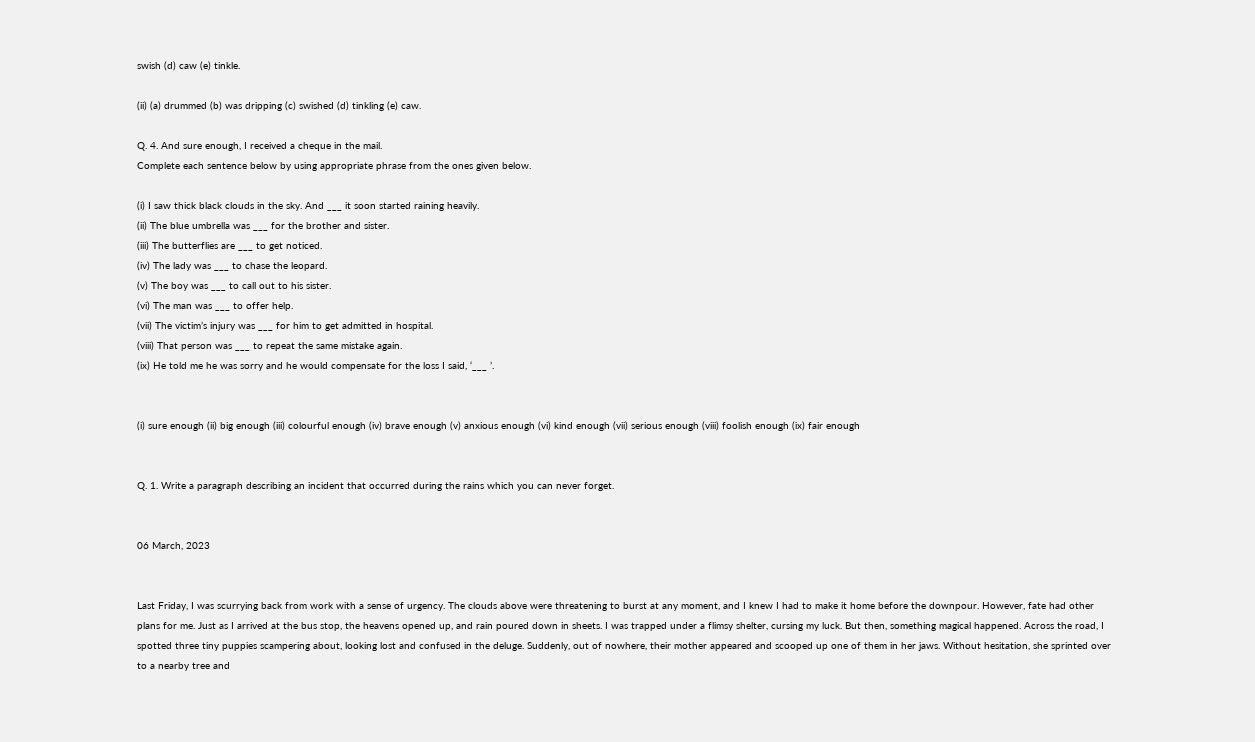swish (d) caw (e) tinkle.

(ii) (a) drummed (b) was dripping (c) swished (d) tinkling (e) caw.

Q. 4. And sure enough, I received a cheque in the mail.
Complete each sentence below by using appropriate phrase from the ones given below.

(i) I saw thick black clouds in the sky. And ___ it soon started raining heavily.
(ii) The blue umbrella was ___ for the brother and sister.
(iii) The butterflies are ___ to get noticed.
(iv) The lady was ___ to chase the leopard.
(v) The boy was ___ to call out to his sister.
(vi) The man was ___ to offer help.
(vii) The victim’s injury was ___ for him to get admitted in hospital.
(viii) That person was ___ to repeat the same mistake again.
(ix) He told me he was sorry and he would compensate for the loss I said, ‘___ ’.


(i) sure enough (ii) big enough (iii) colourful enough (iv) brave enough (v) anxious enough (vi) kind enough (vii) serious enough (viii) foolish enough (ix) fair enough


Q. 1. Write a paragraph describing an incident that occurred during the rains which you can never forget.


06 March, 2023


Last Friday, I was scurrying back from work with a sense of urgency. The clouds above were threatening to burst at any moment, and I knew I had to make it home before the downpour. However, fate had other plans for me. Just as I arrived at the bus stop, the heavens opened up, and rain poured down in sheets. I was trapped under a flimsy shelter, cursing my luck. But then, something magical happened. Across the road, I spotted three tiny puppies scampering about, looking lost and confused in the deluge. Suddenly, out of nowhere, their mother appeared and scooped up one of them in her jaws. Without hesitation, she sprinted over to a nearby tree and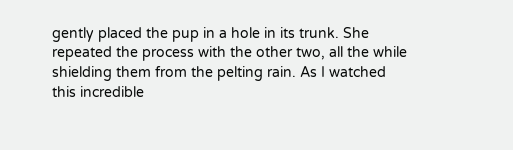gently placed the pup in a hole in its trunk. She repeated the process with the other two, all the while shielding them from the pelting rain. As I watched this incredible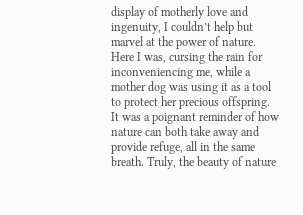display of motherly love and ingenuity, I couldn’t help but marvel at the power of nature. Here I was, cursing the rain for inconveniencing me, while a mother dog was using it as a tool to protect her precious offspring. It was a poignant reminder of how nature can both take away and provide refuge, all in the same breath. Truly, the beauty of nature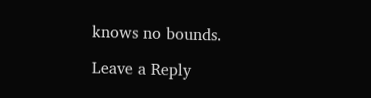knows no bounds.

Leave a Reply